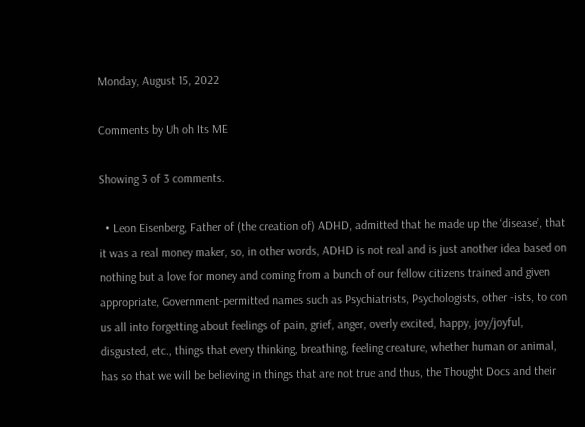Monday, August 15, 2022

Comments by Uh oh Its ME

Showing 3 of 3 comments.

  • Leon Eisenberg, Father of (the creation of) ADHD, admitted that he made up the ‘disease’, that it was a real money maker, so, in other words, ADHD is not real and is just another idea based on nothing but a love for money and coming from a bunch of our fellow citizens trained and given appropriate, Government-permitted names such as Psychiatrists, Psychologists, other -ists, to con us all into forgetting about feelings of pain, grief, anger, overly excited, happy, joy/joyful, disgusted, etc., things that every thinking, breathing, feeling creature, whether human or animal, has so that we will be believing in things that are not true and thus, the Thought Docs and their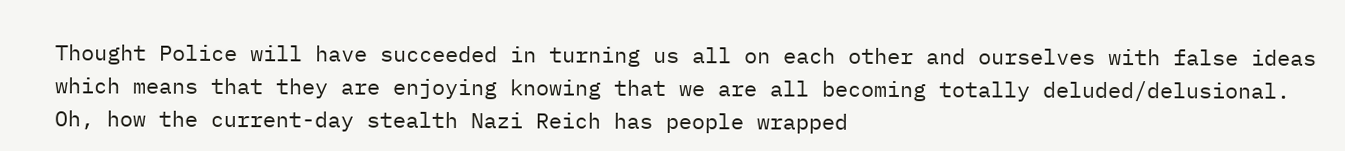Thought Police will have succeeded in turning us all on each other and ourselves with false ideas which means that they are enjoying knowing that we are all becoming totally deluded/delusional. Oh, how the current-day stealth Nazi Reich has people wrapped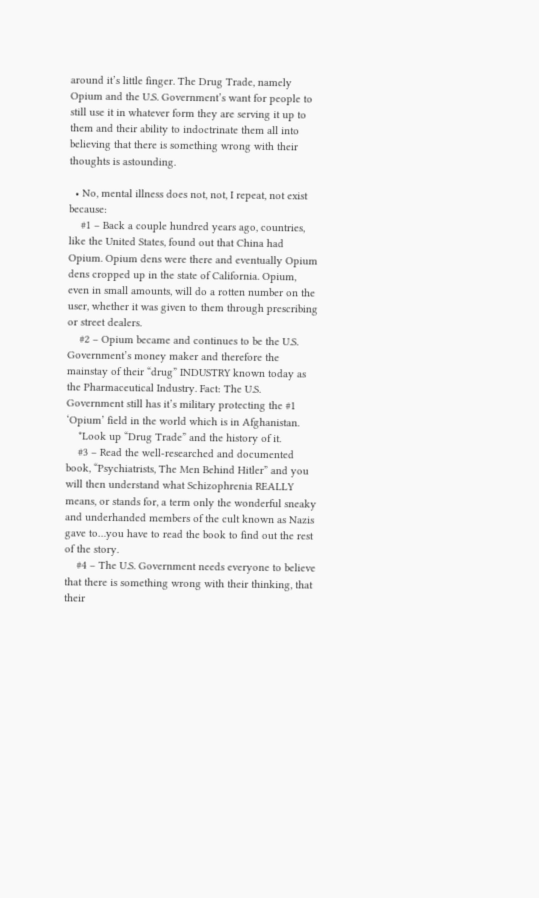around it’s little finger. The Drug Trade, namely Opium and the U.S. Government’s want for people to still use it in whatever form they are serving it up to them and their ability to indoctrinate them all into believing that there is something wrong with their thoughts is astounding.

  • No, mental illness does not, not, I repeat, not exist because:
    #1 – Back a couple hundred years ago, countries, like the United States, found out that China had Opium. Opium dens were there and eventually Opium dens cropped up in the state of California. Opium, even in small amounts, will do a rotten number on the user, whether it was given to them through prescribing or street dealers.
    #2 – Opium became and continues to be the U.S. Government’s money maker and therefore the mainstay of their “drug” INDUSTRY known today as the Pharmaceutical Industry. Fact: The U.S. Government still has it’s military protecting the #1 ‘Opium’ field in the world which is in Afghanistan.
    *Look up “Drug Trade” and the history of it.
    #3 – Read the well-researched and documented book, “Psychiatrists, The Men Behind Hitler” and you will then understand what Schizophrenia REALLY means, or stands for, a term only the wonderful sneaky and underhanded members of the cult known as Nazis gave to…you have to read the book to find out the rest of the story.
    #4 – The U.S. Government needs everyone to believe that there is something wrong with their thinking, that their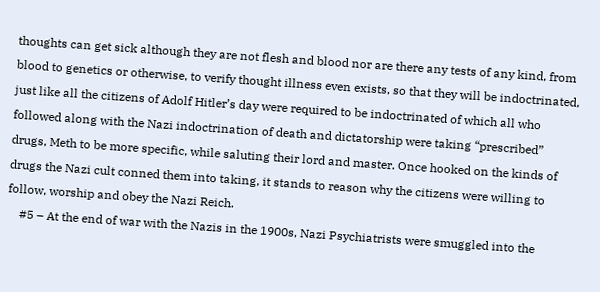thoughts can get sick although they are not flesh and blood nor are there any tests of any kind, from blood to genetics or otherwise, to verify thought illness even exists, so that they will be indoctrinated, just like all the citizens of Adolf Hitler’s day were required to be indoctrinated of which all who followed along with the Nazi indoctrination of death and dictatorship were taking “prescribed” drugs, Meth to be more specific, while saluting their lord and master. Once hooked on the kinds of drugs the Nazi cult conned them into taking, it stands to reason why the citizens were willing to follow, worship and obey the Nazi Reich.
    #5 – At the end of war with the Nazis in the 1900s, Nazi Psychiatrists were smuggled into the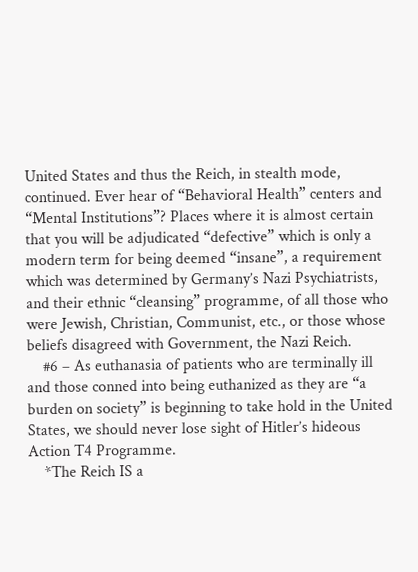United States and thus the Reich, in stealth mode, continued. Ever hear of “Behavioral Health” centers and “Mental Institutions”? Places where it is almost certain that you will be adjudicated “defective” which is only a modern term for being deemed “insane”, a requirement which was determined by Germany’s Nazi Psychiatrists, and their ethnic “cleansing” programme, of all those who were Jewish, Christian, Communist, etc., or those whose beliefs disagreed with Government, the Nazi Reich.
    #6 – As euthanasia of patients who are terminally ill and those conned into being euthanized as they are “a burden on society” is beginning to take hold in the United States, we should never lose sight of Hitler’s hideous Action T4 Programme.
    *The Reich IS a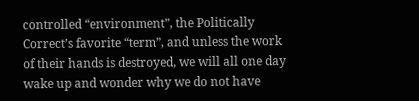controlled “environment”, the Politically Correct’s favorite “term”, and unless the work of their hands is destroyed, we will all one day wake up and wonder why we do not have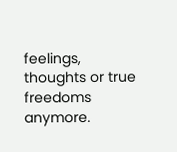feelings, thoughts or true freedoms anymore.